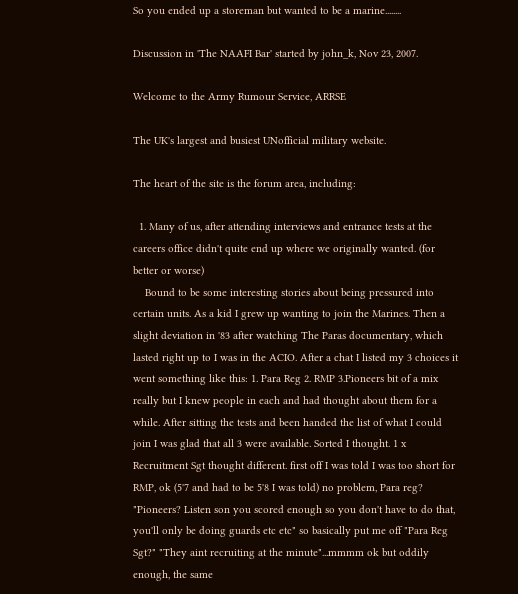So you ended up a storeman but wanted to be a marine........

Discussion in 'The NAAFI Bar' started by john_k, Nov 23, 2007.

Welcome to the Army Rumour Service, ARRSE

The UK's largest and busiest UNofficial military website.

The heart of the site is the forum area, including:

  1. Many of us, after attending interviews and entrance tests at the careers office didn't quite end up where we originally wanted. (for better or worse)
    Bound to be some interesting stories about being pressured into certain units. As a kid I grew up wanting to join the Marines. Then a slight deviation in '83 after watching The Paras documentary, which lasted right up to I was in the ACIO. After a chat I listed my 3 choices it went something like this: 1. Para Reg 2. RMP 3.Pioneers bit of a mix really but I knew people in each and had thought about them for a while. After sitting the tests and been handed the list of what I could join I was glad that all 3 were available. Sorted I thought. 1 x Recruitment Sgt thought different. first off I was told I was too short for RMP, ok (5'7 and had to be 5'8 I was told) no problem, Para reg? "Pioneers? Listen son you scored enough so you don't have to do that, you'll only be doing guards etc etc" so basically put me off "Para Reg Sgt?" "They aint recruiting at the minute"...mmmm ok but oddily enough, the same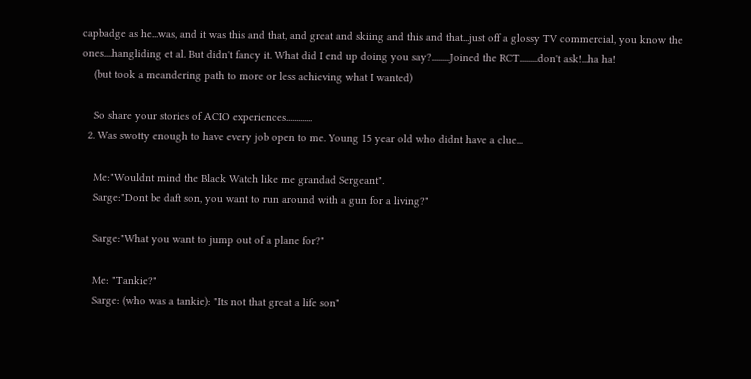capbadge as he...was, and it was this and that, and great and skiing and this and that...just off a glossy TV commercial, you know the ones....hangliding et al. But didn't fancy it. What did I end up doing you say?.........Joined the RCT.........don't ask!...ha ha!
    (but took a meandering path to more or less achieving what I wanted)

    So share your stories of ACIO experiences.............
  2. Was swotty enough to have every job open to me. Young 15 year old who didnt have a clue...

    Me:"Wouldnt mind the Black Watch like me grandad Sergeant".
    Sarge:"Dont be daft son, you want to run around with a gun for a living?"

    Sarge:"What you want to jump out of a plane for?"

    Me: "Tankie?"
    Sarge: (who was a tankie): "Its not that great a life son"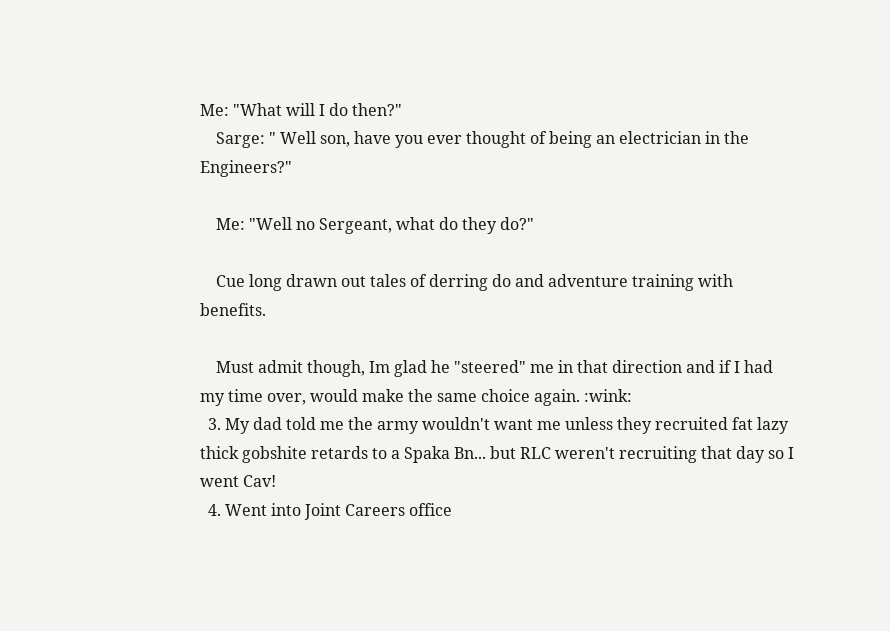Me: "What will I do then?"
    Sarge: " Well son, have you ever thought of being an electrician in the Engineers?"

    Me: "Well no Sergeant, what do they do?"

    Cue long drawn out tales of derring do and adventure training with benefits.

    Must admit though, Im glad he "steered" me in that direction and if I had my time over, would make the same choice again. :wink:
  3. My dad told me the army wouldn't want me unless they recruited fat lazy thick gobshite retards to a Spaka Bn... but RLC weren't recruiting that day so I went Cav!
  4. Went into Joint Careers office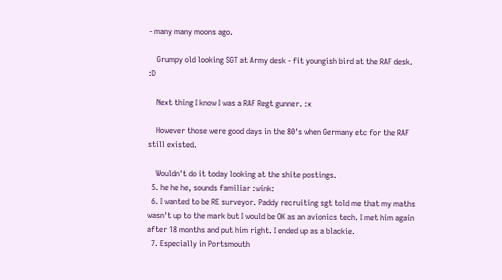- many many moons ago.

    Grumpy old looking SGT at Army desk - fit youngish bird at the RAF desk. :D

    Next thing I know I was a RAF Regt gunner. :x

    However those were good days in the 80's when Germany etc for the RAF still existed.

    Wouldn't do it today looking at the shite postings.
  5. he he he, sounds familiar :wink:
  6. I wanted to be RE surveyor. Paddy recruiting sgt told me that my maths wasn't up to the mark but I would be OK as an avionics tech. I met him again after 18 months and put him right. I ended up as a blackie.
  7. Especially in Portsmouth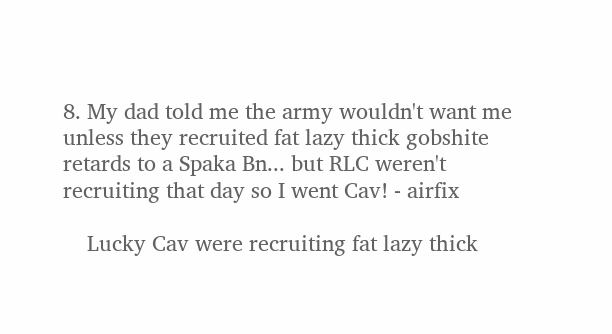8. My dad told me the army wouldn't want me unless they recruited fat lazy thick gobshite retards to a Spaka Bn... but RLC weren't recruiting that day so I went Cav! - airfix

    Lucky Cav were recruiting fat lazy thick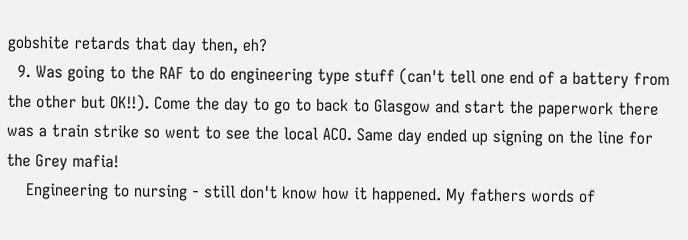gobshite retards that day then, eh?
  9. Was going to the RAF to do engineering type stuff (can't tell one end of a battery from the other but OK!!). Come the day to go to back to Glasgow and start the paperwork there was a train strike so went to see the local ACO. Same day ended up signing on the line for the Grey mafia!
    Engineering to nursing - still don't know how it happened. My fathers words of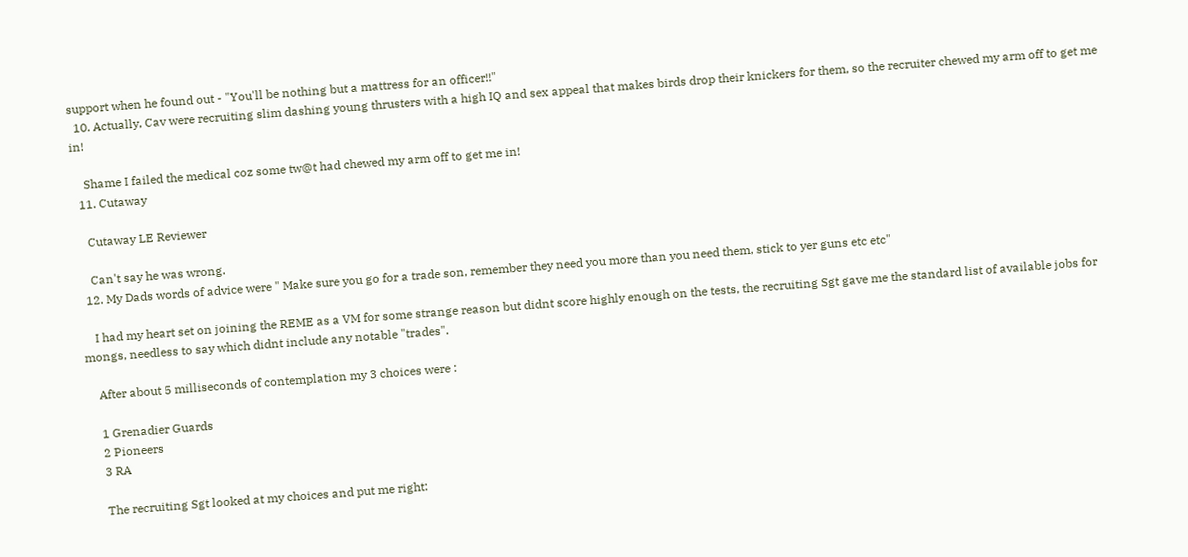support when he found out - "You'll be nothing but a mattress for an officer!!"
  10. Actually, Cav were recruiting slim dashing young thrusters with a high IQ and sex appeal that makes birds drop their knickers for them, so the recruiter chewed my arm off to get me in!

    Shame I failed the medical coz some tw@t had chewed my arm off to get me in!
  11. Cutaway

    Cutaway LE Reviewer

    Can't say he was wrong.
  12. My Dads words of advice were " Make sure you go for a trade son, remember they need you more than you need them, stick to yer guns etc etc"

    I had my heart set on joining the REME as a VM for some strange reason but didnt score highly enough on the tests, the recruiting Sgt gave me the standard list of available jobs for mongs, needless to say which didnt include any notable "trades".

    After about 5 milliseconds of contemplation my 3 choices were :

    1 Grenadier Guards
    2 Pioneers
    3 RA

    The recruiting Sgt looked at my choices and put me right: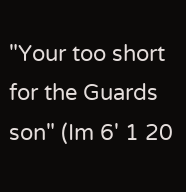"Your too short for the Guards son" (Im 6' 1 20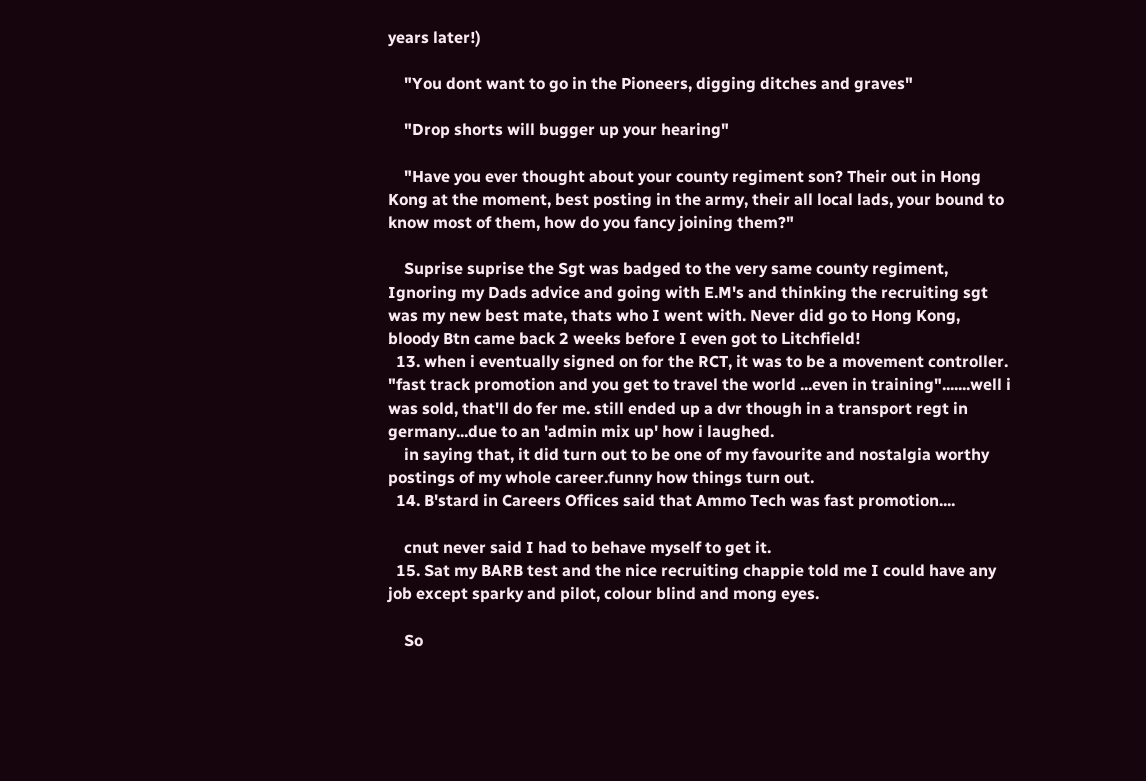years later!)

    "You dont want to go in the Pioneers, digging ditches and graves"

    "Drop shorts will bugger up your hearing"

    "Have you ever thought about your county regiment son? Their out in Hong Kong at the moment, best posting in the army, their all local lads, your bound to know most of them, how do you fancy joining them?"

    Suprise suprise the Sgt was badged to the very same county regiment, Ignoring my Dads advice and going with E.M's and thinking the recruiting sgt was my new best mate, thats who I went with. Never did go to Hong Kong, bloody Btn came back 2 weeks before I even got to Litchfield!
  13. when i eventually signed on for the RCT, it was to be a movement controller. "fast track promotion and you get to travel the world ...even in training".......well i was sold, that'll do fer me. still ended up a dvr though in a transport regt in germany...due to an 'admin mix up' how i laughed.
    in saying that, it did turn out to be one of my favourite and nostalgia worthy postings of my whole career.funny how things turn out.
  14. B'stard in Careers Offices said that Ammo Tech was fast promotion....

    cnut never said I had to behave myself to get it.
  15. Sat my BARB test and the nice recruiting chappie told me I could have any job except sparky and pilot, colour blind and mong eyes.

    So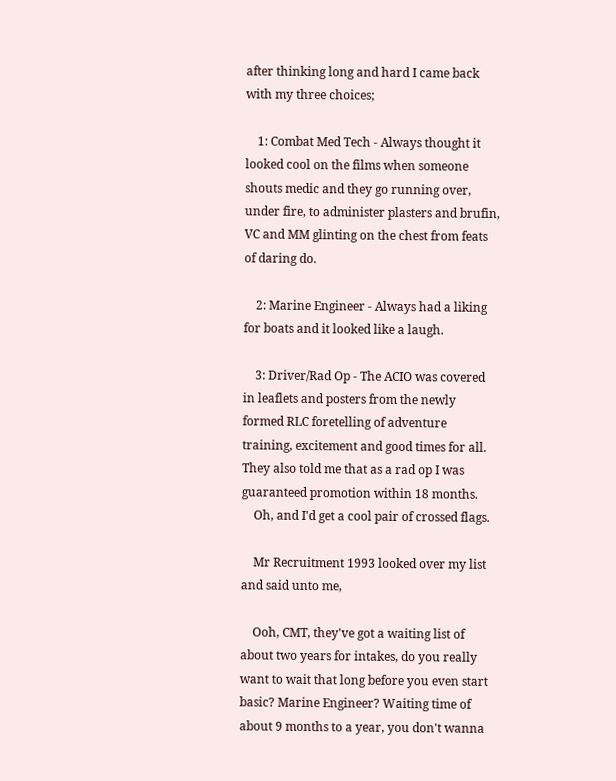after thinking long and hard I came back with my three choices;

    1: Combat Med Tech - Always thought it looked cool on the films when someone shouts medic and they go running over, under fire, to administer plasters and brufin, VC and MM glinting on the chest from feats of daring do.

    2: Marine Engineer - Always had a liking for boats and it looked like a laugh.

    3: Driver/Rad Op - The ACIO was covered in leaflets and posters from the newly formed RLC foretelling of adventure training, excitement and good times for all. They also told me that as a rad op I was guaranteed promotion within 18 months.
    Oh, and I'd get a cool pair of crossed flags.

    Mr Recruitment 1993 looked over my list and said unto me,

    Ooh, CMT, they've got a waiting list of about two years for intakes, do you really want to wait that long before you even start basic? Marine Engineer? Waiting time of about 9 months to a year, you don't wanna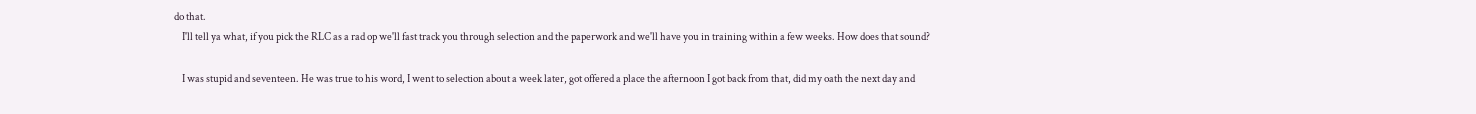do that.
    I'll tell ya what, if you pick the RLC as a rad op we'll fast track you through selection and the paperwork and we'll have you in training within a few weeks. How does that sound?

    I was stupid and seventeen. He was true to his word, I went to selection about a week later, got offered a place the afternoon I got back from that, did my oath the next day and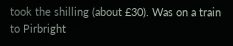took the shilling (about £30). Was on a train to Pirbright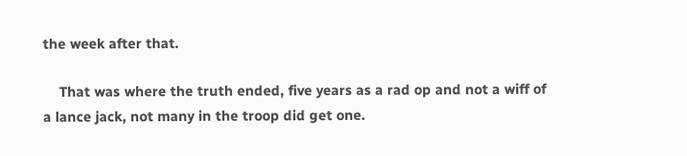the week after that.

    That was where the truth ended, five years as a rad op and not a wiff of a lance jack, not many in the troop did get one.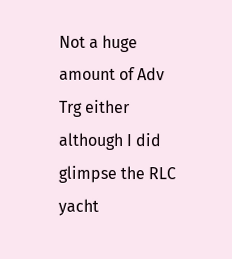Not a huge amount of Adv Trg either although I did glimpse the RLC yacht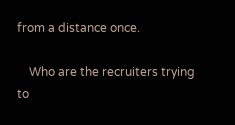from a distance once.

    Who are the recruiters trying to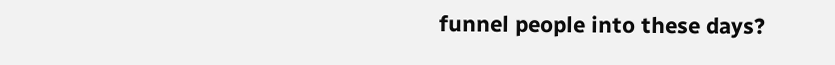funnel people into these days?